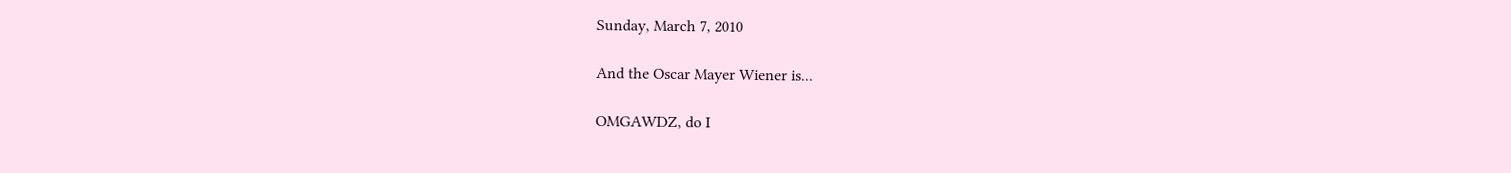Sunday, March 7, 2010

And the Oscar Mayer Wiener is...

OMGAWDZ, do I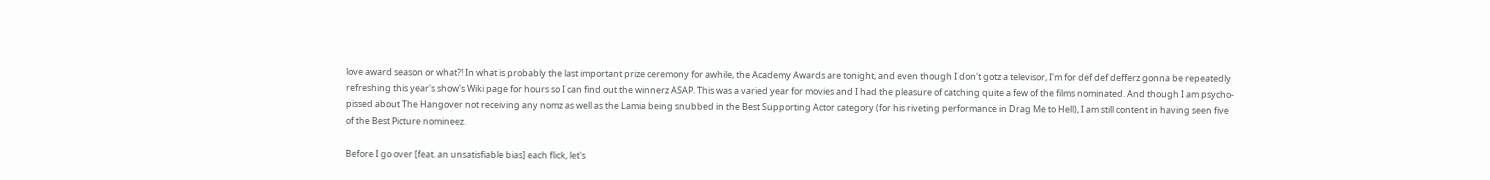love award season or what?! In what is probably the last important prize ceremony for awhile, the Academy Awards are tonight, and even though I don't gotz a televisor, I'm for def def defferz gonna be repeatedly refreshing this year's show's Wiki page for hours so I can find out the winnerz ASAP. This was a varied year for movies and I had the pleasure of catching quite a few of the films nominated. And though I am psycho-pissed about The Hangover not receiving any nomz as well as the Lamia being snubbed in the Best Supporting Actor category (for his riveting performance in Drag Me to Hell), I am still content in having seen five of the Best Picture nomineez.

Before I go over [feat. an unsatisfiable bias] each flick, let's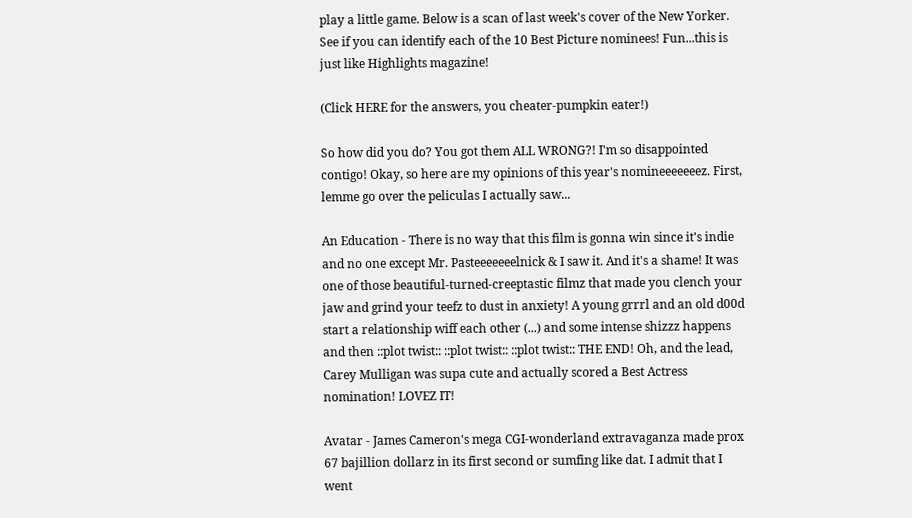play a little game. Below is a scan of last week's cover of the New Yorker. See if you can identify each of the 10 Best Picture nominees! Fun...this is just like Highlights magazine!

(Click HERE for the answers, you cheater-pumpkin eater!)

So how did you do? You got them ALL WRONG?! I'm so disappointed contigo! Okay, so here are my opinions of this year's nomineeeeeeez. First, lemme go over the peliculas I actually saw...

An Education - There is no way that this film is gonna win since it's indie and no one except Mr. Pasteeeeeeelnick & I saw it. And it's a shame! It was one of those beautiful-turned-creeptastic filmz that made you clench your jaw and grind your teefz to dust in anxiety! A young grrrl and an old d00d start a relationship wiff each other (...) and some intense shizzz happens and then ::plot twist:: ::plot twist:: ::plot twist:: THE END! Oh, and the lead, Carey Mulligan was supa cute and actually scored a Best Actress nomination! LOVEZ IT!

Avatar - James Cameron's mega CGI-wonderland extravaganza made prox 67 bajillion dollarz in its first second or sumfing like dat. I admit that I went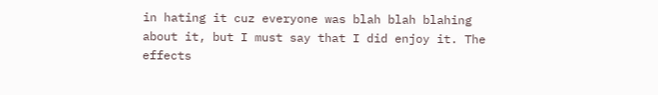in hating it cuz everyone was blah blah blahing about it, but I must say that I did enjoy it. The effects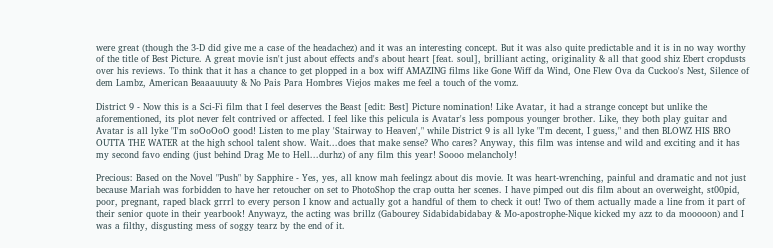were great (though the 3-D did give me a case of the headachez) and it was an interesting concept. But it was also quite predictable and it is in no way worthy of the title of Best Picture. A great movie isn't just about effects and's about heart [feat. soul], brilliant acting, originality & all that good shiz Ebert cropdusts over his reviews. To think that it has a chance to get plopped in a box wiff AMAZING films like Gone Wiff da Wind, One Flew Ova da Cuckoo's Nest, Silence of dem Lambz, American Beaaauuuty & No Pais Para Hombres Viejos makes me feel a touch of the vomz.

District 9 - Now this is a Sci-Fi film that I feel deserves the Beast [edit: Best] Picture nomination! Like Avatar, it had a strange concept but unlike the aforementioned, its plot never felt contrived or affected. I feel like this pelicula is Avatar's less pompous younger brother. Like, they both play guitar and Avatar is all lyke "I'm soOoOoO good! Listen to me play 'Stairway to Heaven'," while District 9 is all lyke "I'm decent, I guess," and then BLOWZ HIS BRO OUTTA THE WATER at the high school talent show. Wait...does that make sense? Who cares? Anyway, this film was intense and wild and exciting and it has my second favo ending (just behind Drag Me to Hell...durhz) of any film this year! Soooo melancholy!

Precious: Based on the Novel "Push" by Sapphire - Yes, yes, all know mah feelingz about dis movie. It was heart-wrenching, painful and dramatic and not just because Mariah was forbidden to have her retoucher on set to PhotoShop the crap outta her scenes. I have pimped out dis film about an overweight, st00pid, poor, pregnant, raped black grrrl to every person I know and actually got a handful of them to check it out! Two of them actually made a line from it part of their senior quote in their yearbook! Anywayz, the acting was brillz (Gabourey Sidabidabidabay & Mo-apostrophe-Nique kicked my azz to da mooooon) and I was a filthy, disgusting mess of soggy tearz by the end of it.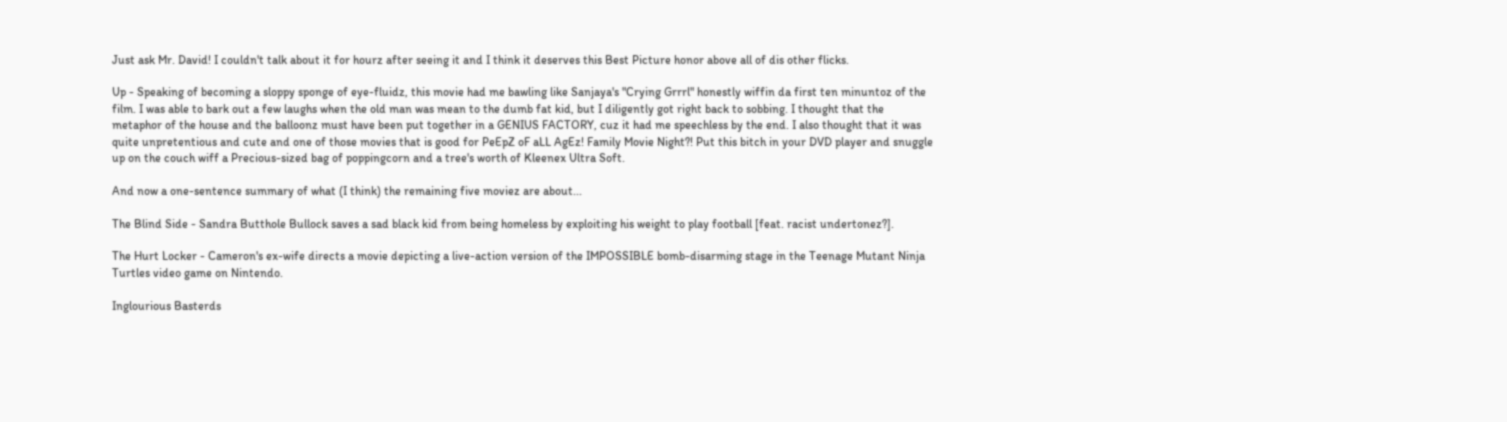Just ask Mr. David! I couldn't talk about it for hourz after seeing it and I think it deserves this Best Picture honor above all of dis other flicks.

Up - Speaking of becoming a sloppy sponge of eye-fluidz, this movie had me bawling like Sanjaya's "Crying Grrrl" honestly wiffin da first ten minuntoz of the film. I was able to bark out a few laughs when the old man was mean to the dumb fat kid, but I diligently got right back to sobbing. I thought that the metaphor of the house and the balloonz must have been put together in a GENIUS FACTORY, cuz it had me speechless by the end. I also thought that it was quite unpretentious and cute and one of those movies that is good for PeEpZ oF aLL AgEz! Family Movie Night?! Put this bitch in your DVD player and snuggle up on the couch wiff a Precious-sized bag of poppingcorn and a tree's worth of Kleenex Ultra Soft.

And now a one-sentence summary of what (I think) the remaining five moviez are about...

The Blind Side - Sandra Butthole Bullock saves a sad black kid from being homeless by exploiting his weight to play football [feat. racist undertonez?].

The Hurt Locker - Cameron's ex-wife directs a movie depicting a live-action version of the IMPOSSIBLE bomb-disarming stage in the Teenage Mutant Ninja Turtles video game on Nintendo.

Inglourious Basterds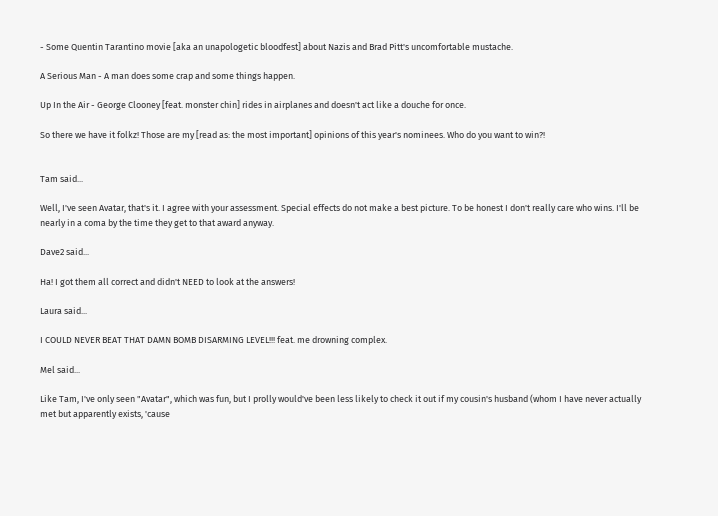- Some Quentin Tarantino movie [aka an unapologetic bloodfest] about Nazis and Brad Pitt's uncomfortable mustache.

A Serious Man - A man does some crap and some things happen.

Up In the Air - George Clooney [feat. monster chin] rides in airplanes and doesn't act like a douche for once.

So there we have it folkz! Those are my [read as: the most important] opinions of this year's nominees. Who do you want to win?!


Tam said...

Well, I've seen Avatar, that's it. I agree with your assessment. Special effects do not make a best picture. To be honest I don't really care who wins. I'll be nearly in a coma by the time they get to that award anyway.

Dave2 said...

Ha! I got them all correct and didn't NEED to look at the answers!

Laura said...

I COULD NEVER BEAT THAT DAMN BOMB DISARMING LEVEL!!! feat. me drowning complex.

Mel said...

Like Tam, I've only seen "Avatar", which was fun, but I prolly would've been less likely to check it out if my cousin's husband (whom I have never actually met but apparently exists, 'cause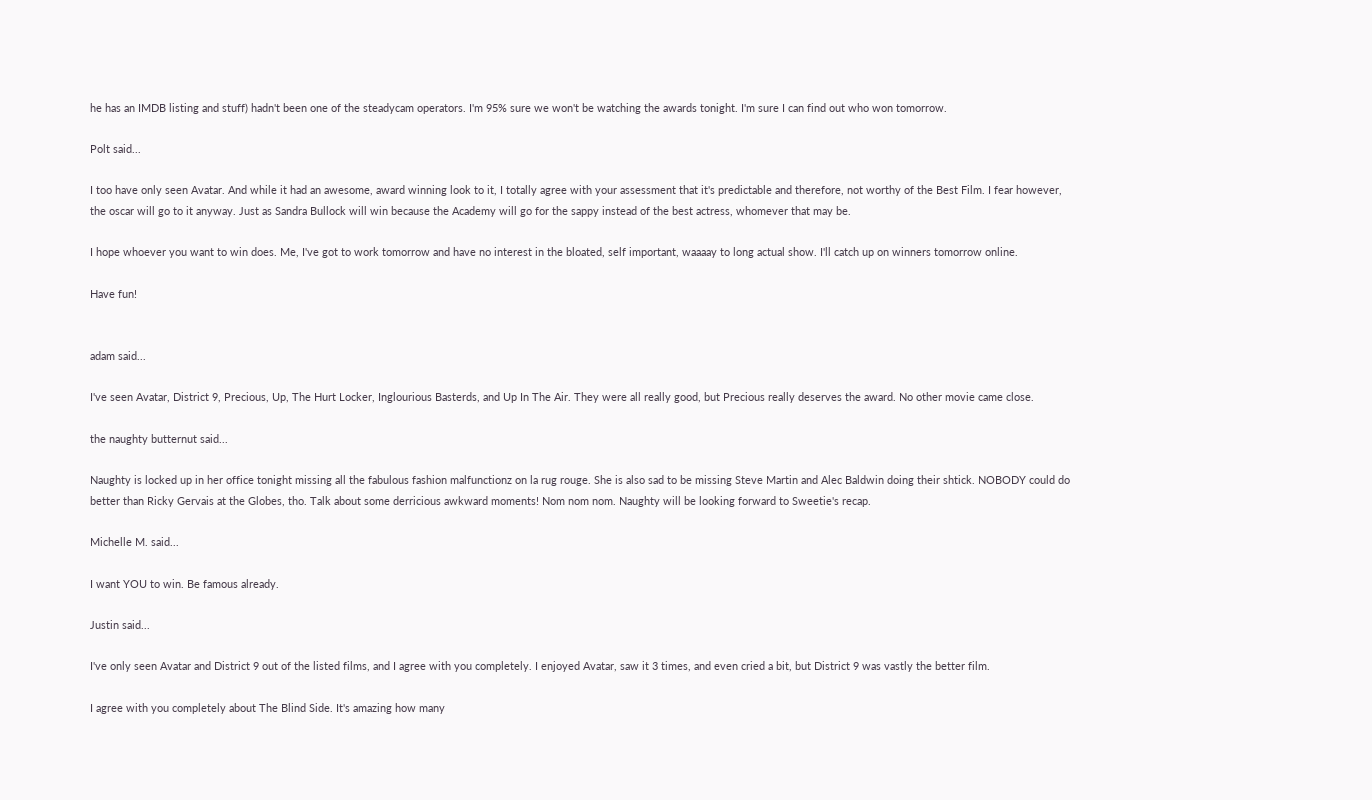he has an IMDB listing and stuff) hadn't been one of the steadycam operators. I'm 95% sure we won't be watching the awards tonight. I'm sure I can find out who won tomorrow.

Polt said...

I too have only seen Avatar. And while it had an awesome, award winning look to it, I totally agree with your assessment that it's predictable and therefore, not worthy of the Best Film. I fear however, the oscar will go to it anyway. Just as Sandra Bullock will win because the Academy will go for the sappy instead of the best actress, whomever that may be.

I hope whoever you want to win does. Me, I've got to work tomorrow and have no interest in the bloated, self important, waaaay to long actual show. I'll catch up on winners tomorrow online.

Have fun!


adam said...

I've seen Avatar, District 9, Precious, Up, The Hurt Locker, Inglourious Basterds, and Up In The Air. They were all really good, but Precious really deserves the award. No other movie came close.

the naughty butternut said...

Naughty is locked up in her office tonight missing all the fabulous fashion malfunctionz on la rug rouge. She is also sad to be missing Steve Martin and Alec Baldwin doing their shtick. NOBODY could do better than Ricky Gervais at the Globes, tho. Talk about some derricious awkward moments! Nom nom nom. Naughty will be looking forward to Sweetie's recap.

Michelle M. said...

I want YOU to win. Be famous already.

Justin said...

I've only seen Avatar and District 9 out of the listed films, and I agree with you completely. I enjoyed Avatar, saw it 3 times, and even cried a bit, but District 9 was vastly the better film.

I agree with you completely about The Blind Side. It's amazing how many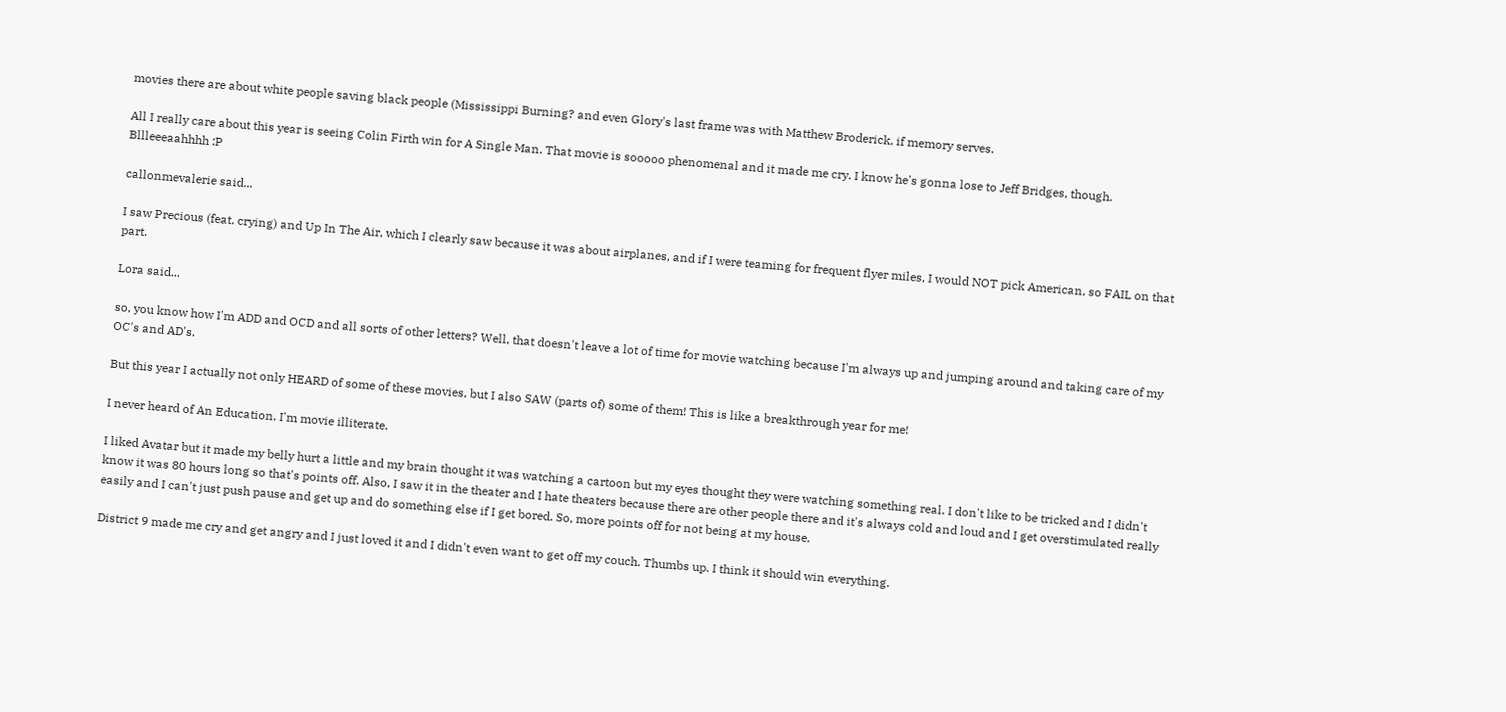movies there are about white people saving black people (Mississippi Burning? and even Glory's last frame was with Matthew Broderick, if memory serves.

All I really care about this year is seeing Colin Firth win for A Single Man. That movie is sooooo phenomenal and it made me cry. I know he's gonna lose to Jeff Bridges, though. Bllleeeaahhhh :P

callonmevalerie said...

I saw Precious (feat. crying) and Up In The Air, which I clearly saw because it was about airplanes, and if I were teaming for frequent flyer miles, I would NOT pick American, so FAIL on that part.

Lora said...

so, you know how I'm ADD and OCD and all sorts of other letters? Well, that doesn't leave a lot of time for movie watching because I'm always up and jumping around and taking care of my OC's and AD's.

But this year I actually not only HEARD of some of these movies, but I also SAW (parts of) some of them! This is like a breakthrough year for me!

I never heard of An Education. I'm movie illiterate.

I liked Avatar but it made my belly hurt a little and my brain thought it was watching a cartoon but my eyes thought they were watching something real. I don't like to be tricked and I didn't know it was 80 hours long so that's points off. Also, I saw it in the theater and I hate theaters because there are other people there and it's always cold and loud and I get overstimulated really easily and I can't just push pause and get up and do something else if I get bored. So, more points off for not being at my house.

District 9 made me cry and get angry and I just loved it and I didn't even want to get off my couch. Thumbs up. I think it should win everything.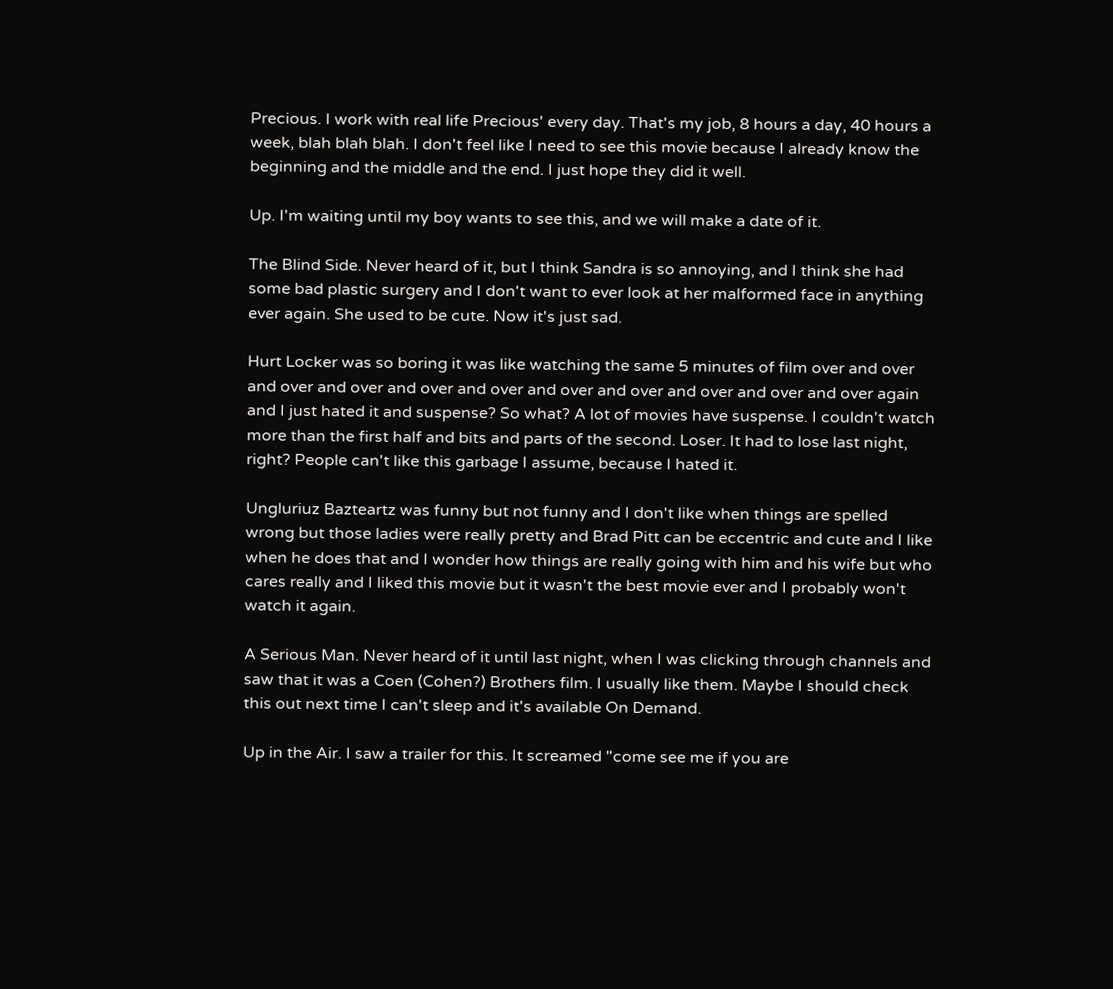Precious. I work with real life Precious' every day. That's my job, 8 hours a day, 40 hours a week, blah blah blah. I don't feel like I need to see this movie because I already know the beginning and the middle and the end. I just hope they did it well.

Up. I'm waiting until my boy wants to see this, and we will make a date of it.

The Blind Side. Never heard of it, but I think Sandra is so annoying, and I think she had some bad plastic surgery and I don't want to ever look at her malformed face in anything ever again. She used to be cute. Now it's just sad.

Hurt Locker was so boring it was like watching the same 5 minutes of film over and over and over and over and over and over and over and over and over and over and over again and I just hated it and suspense? So what? A lot of movies have suspense. I couldn't watch more than the first half and bits and parts of the second. Loser. It had to lose last night, right? People can't like this garbage I assume, because I hated it.

Ungluriuz Bazteartz was funny but not funny and I don't like when things are spelled wrong but those ladies were really pretty and Brad Pitt can be eccentric and cute and I like when he does that and I wonder how things are really going with him and his wife but who cares really and I liked this movie but it wasn't the best movie ever and I probably won't watch it again.

A Serious Man. Never heard of it until last night, when I was clicking through channels and saw that it was a Coen (Cohen?) Brothers film. I usually like them. Maybe I should check this out next time I can't sleep and it's available On Demand.

Up in the Air. I saw a trailer for this. It screamed "come see me if you are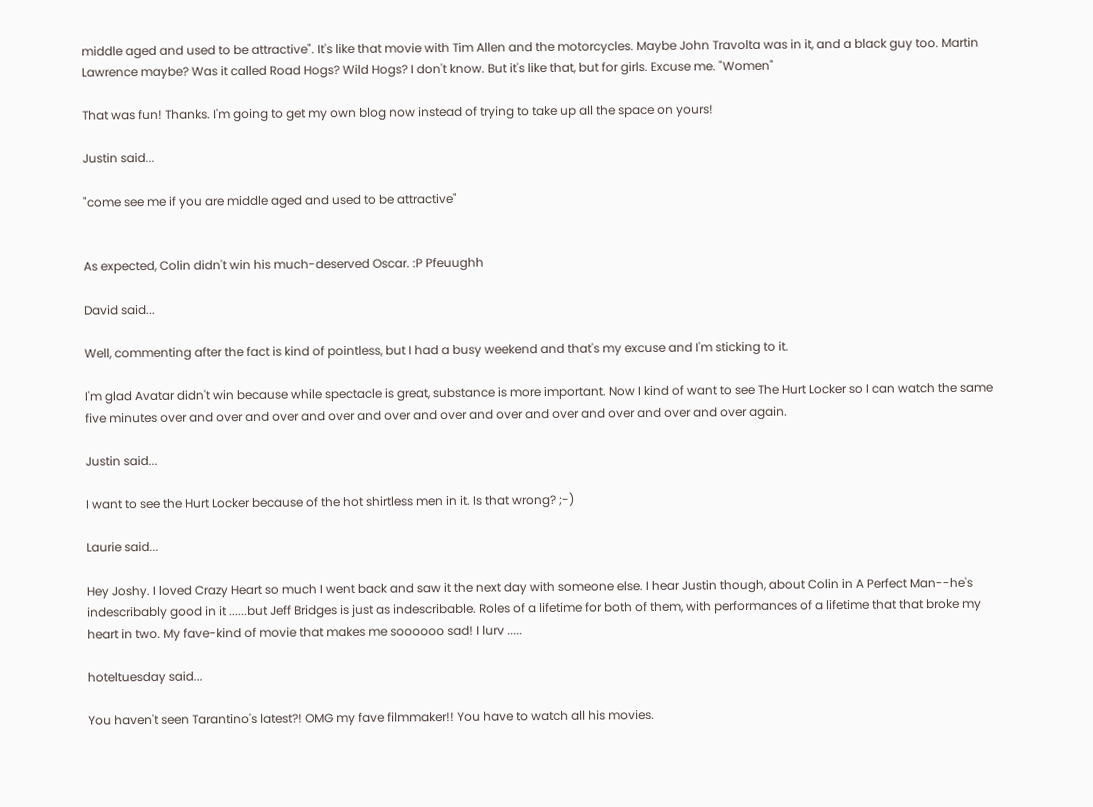middle aged and used to be attractive". It's like that movie with Tim Allen and the motorcycles. Maybe John Travolta was in it, and a black guy too. Martin Lawrence maybe? Was it called Road Hogs? Wild Hogs? I don't know. But it's like that, but for girls. Excuse me. "Women"

That was fun! Thanks. I'm going to get my own blog now instead of trying to take up all the space on yours!

Justin said...

"come see me if you are middle aged and used to be attractive"


As expected, Colin didn't win his much-deserved Oscar. :P Pfeuughh

David said...

Well, commenting after the fact is kind of pointless, but I had a busy weekend and that's my excuse and I'm sticking to it.

I'm glad Avatar didn't win because while spectacle is great, substance is more important. Now I kind of want to see The Hurt Locker so I can watch the same five minutes over and over and over and over and over and over and over and over and over and over and over again.

Justin said...

I want to see the Hurt Locker because of the hot shirtless men in it. Is that wrong? ;-)

Laurie said...

Hey Joshy. I loved Crazy Heart so much I went back and saw it the next day with someone else. I hear Justin though, about Colin in A Perfect Man--he's indescribably good in it ......but Jeff Bridges is just as indescribable. Roles of a lifetime for both of them, with performances of a lifetime that that broke my heart in two. My fave-kind of movie that makes me soooooo sad! I lurv .....

hoteltuesday said...

You haven't seen Tarantino's latest?! OMG my fave filmmaker!! You have to watch all his movies.